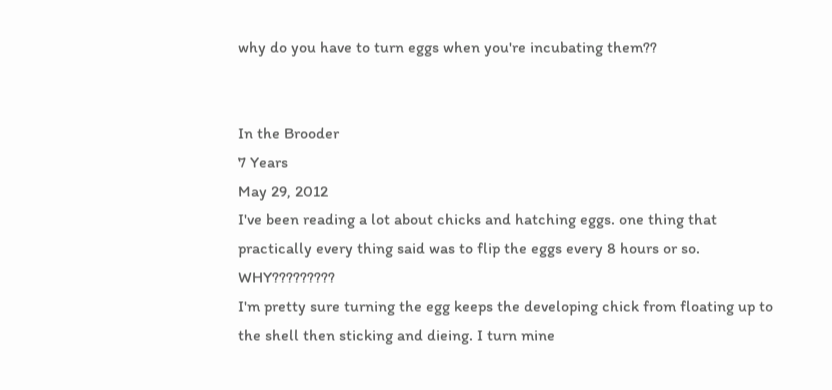why do you have to turn eggs when you're incubating them??


In the Brooder
7 Years
May 29, 2012
I've been reading a lot about chicks and hatching eggs. one thing that practically every thing said was to flip the eggs every 8 hours or so. WHY?????????
I'm pretty sure turning the egg keeps the developing chick from floating up to the shell then sticking and dieing. I turn mine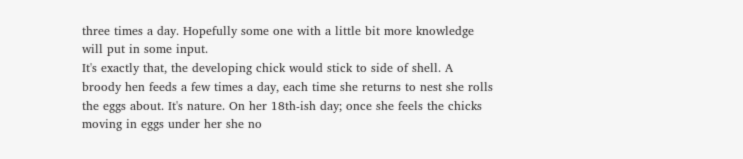three times a day. Hopefully some one with a little bit more knowledge will put in some input.
It's exactly that, the developing chick would stick to side of shell. A broody hen feeds a few times a day, each time she returns to nest she rolls the eggs about. It's nature. On her 18th-ish day; once she feels the chicks moving in eggs under her she no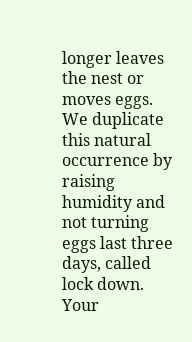longer leaves the nest or moves eggs. We duplicate this natural occurrence by raising humidity and not turning eggs last three days, called lock down.
Your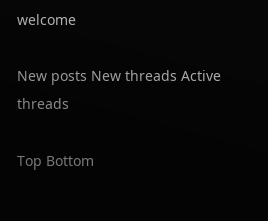welcome

New posts New threads Active threads

Top Bottom